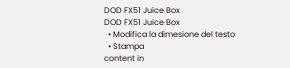DOD FX51 Juice Box
DOD FX51 Juice Box
  • Modifica la dimesione del testo
  • Stampa
content in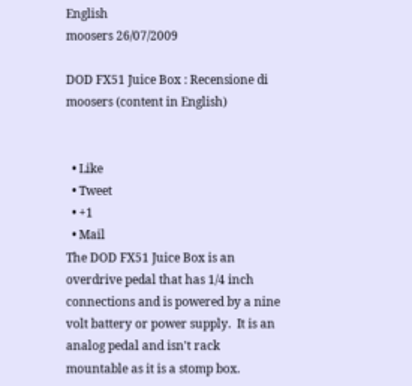English
moosers 26/07/2009

DOD FX51 Juice Box : Recensione di moosers (content in English)


  • Like
  • Tweet
  • +1
  • Mail
The DOD FX51 Juice Box is an overdrive pedal that has 1/4 inch connections and is powered by a nine volt battery or power supply.  It is an analog pedal and isn't rack mountable as it is a stomp box.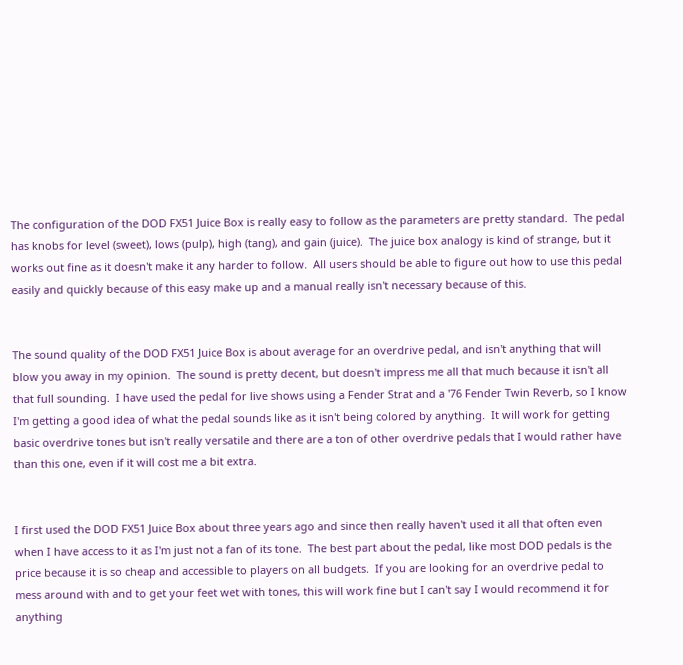The configuration of the DOD FX51 Juice Box is really easy to follow as the parameters are pretty standard.  The pedal has knobs for level (sweet), lows (pulp), high (tang), and gain (juice).  The juice box analogy is kind of strange, but it works out fine as it doesn't make it any harder to follow.  All users should be able to figure out how to use this pedal easily and quickly because of this easy make up and a manual really isn't necessary because of this.


The sound quality of the DOD FX51 Juice Box is about average for an overdrive pedal, and isn't anything that will blow you away in my opinion.  The sound is pretty decent, but doesn't impress me all that much because it isn't all that full sounding.  I have used the pedal for live shows using a Fender Strat and a '76 Fender Twin Reverb, so I know I'm getting a good idea of what the pedal sounds like as it isn't being colored by anything.  It will work for getting basic overdrive tones but isn't really versatile and there are a ton of other overdrive pedals that I would rather have than this one, even if it will cost me a bit extra.


I first used the DOD FX51 Juice Box about three years ago and since then really haven't used it all that often even when I have access to it as I'm just not a fan of its tone.  The best part about the pedal, like most DOD pedals is the price because it is so cheap and accessible to players on all budgets.  If you are looking for an overdrive pedal to mess around with and to get your feet wet with tones, this will work fine but I can't say I would recommend it for anything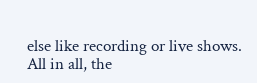else like recording or live shows.  All in all, the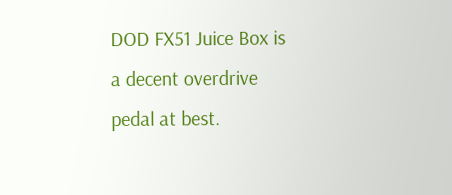DOD FX51 Juice Box is a decent overdrive pedal at best.